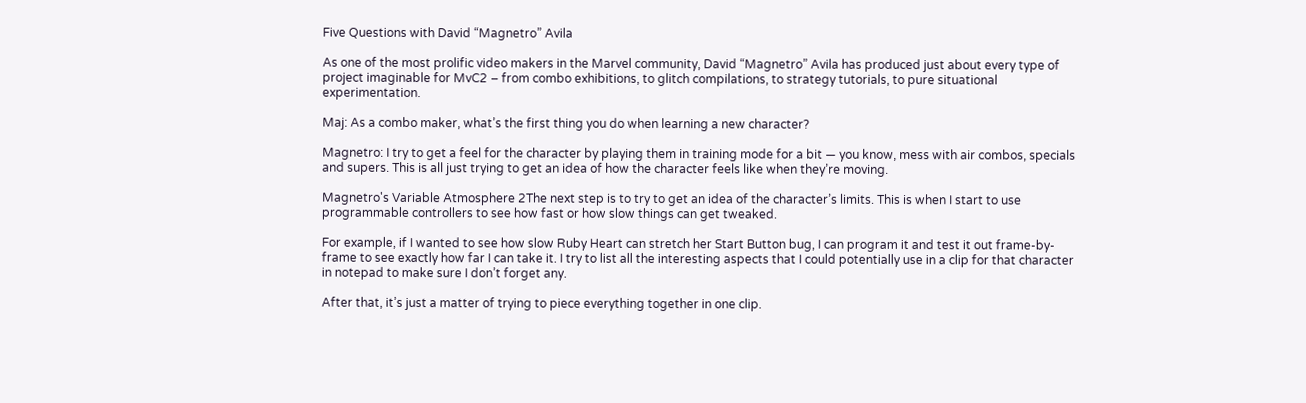Five Questions with David “Magnetro” Avila

As one of the most prolific video makers in the Marvel community, David “Magnetro” Avila has produced just about every type of project imaginable for MvC2 – from combo exhibitions, to glitch compilations, to strategy tutorials, to pure situational experimentation.

Maj: As a combo maker, what’s the first thing you do when learning a new character?

Magnetro: I try to get a feel for the character by playing them in training mode for a bit — you know, mess with air combos, specials and supers. This is all just trying to get an idea of how the character feels like when they’re moving.

Magnetro's Variable Atmosphere 2The next step is to try to get an idea of the character’s limits. This is when I start to use programmable controllers to see how fast or how slow things can get tweaked.

For example, if I wanted to see how slow Ruby Heart can stretch her Start Button bug, I can program it and test it out frame-by-frame to see exactly how far I can take it. I try to list all the interesting aspects that I could potentially use in a clip for that character in notepad to make sure I don’t forget any.

After that, it’s just a matter of trying to piece everything together in one clip.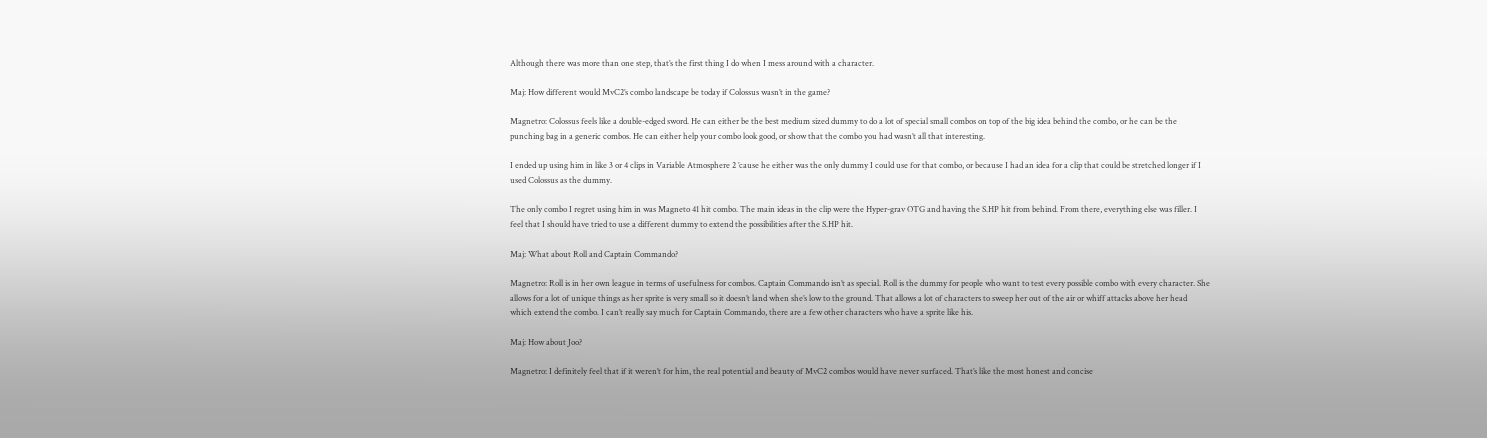Although there was more than one step, that’s the first thing I do when I mess around with a character.

Maj: How different would MvC2’s combo landscape be today if Colossus wasn’t in the game?

Magnetro: Colossus feels like a double-edged sword. He can either be the best medium sized dummy to do a lot of special small combos on top of the big idea behind the combo, or he can be the punching bag in a generic combos. He can either help your combo look good, or show that the combo you had wasn’t all that interesting.

I ended up using him in like 3 or 4 clips in Variable Atmosphere 2 ’cause he either was the only dummy I could use for that combo, or because I had an idea for a clip that could be stretched longer if I used Colossus as the dummy.

The only combo I regret using him in was Magneto 41 hit combo. The main ideas in the clip were the Hyper-grav OTG and having the S.HP hit from behind. From there, everything else was filler. I feel that I should have tried to use a different dummy to extend the possibilities after the S.HP hit.

Maj: What about Roll and Captain Commando?

Magnetro: Roll is in her own league in terms of usefulness for combos. Captain Commando isn’t as special. Roll is the dummy for people who want to test every possible combo with every character. She allows for a lot of unique things as her sprite is very small so it doesn’t land when she’s low to the ground. That allows a lot of characters to sweep her out of the air or whiff attacks above her head which extend the combo. I can’t really say much for Captain Commando, there are a few other characters who have a sprite like his.

Maj: How about Joo?

Magnetro: I definitely feel that if it weren’t for him, the real potential and beauty of MvC2 combos would have never surfaced. That’s like the most honest and concise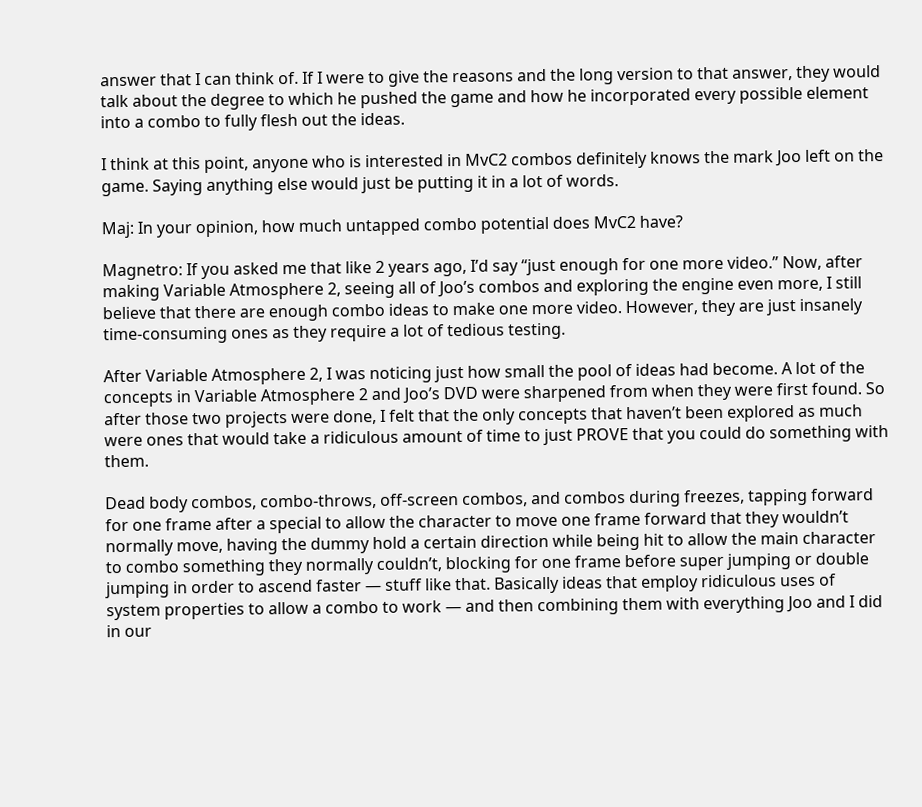answer that I can think of. If I were to give the reasons and the long version to that answer, they would talk about the degree to which he pushed the game and how he incorporated every possible element into a combo to fully flesh out the ideas.

I think at this point, anyone who is interested in MvC2 combos definitely knows the mark Joo left on the game. Saying anything else would just be putting it in a lot of words.

Maj: In your opinion, how much untapped combo potential does MvC2 have?

Magnetro: If you asked me that like 2 years ago, I’d say “just enough for one more video.” Now, after making Variable Atmosphere 2, seeing all of Joo’s combos and exploring the engine even more, I still believe that there are enough combo ideas to make one more video. However, they are just insanely time-consuming ones as they require a lot of tedious testing.

After Variable Atmosphere 2, I was noticing just how small the pool of ideas had become. A lot of the concepts in Variable Atmosphere 2 and Joo’s DVD were sharpened from when they were first found. So after those two projects were done, I felt that the only concepts that haven’t been explored as much were ones that would take a ridiculous amount of time to just PROVE that you could do something with them.

Dead body combos, combo-throws, off-screen combos, and combos during freezes, tapping forward for one frame after a special to allow the character to move one frame forward that they wouldn’t normally move, having the dummy hold a certain direction while being hit to allow the main character to combo something they normally couldn’t, blocking for one frame before super jumping or double jumping in order to ascend faster — stuff like that. Basically ideas that employ ridiculous uses of system properties to allow a combo to work — and then combining them with everything Joo and I did in our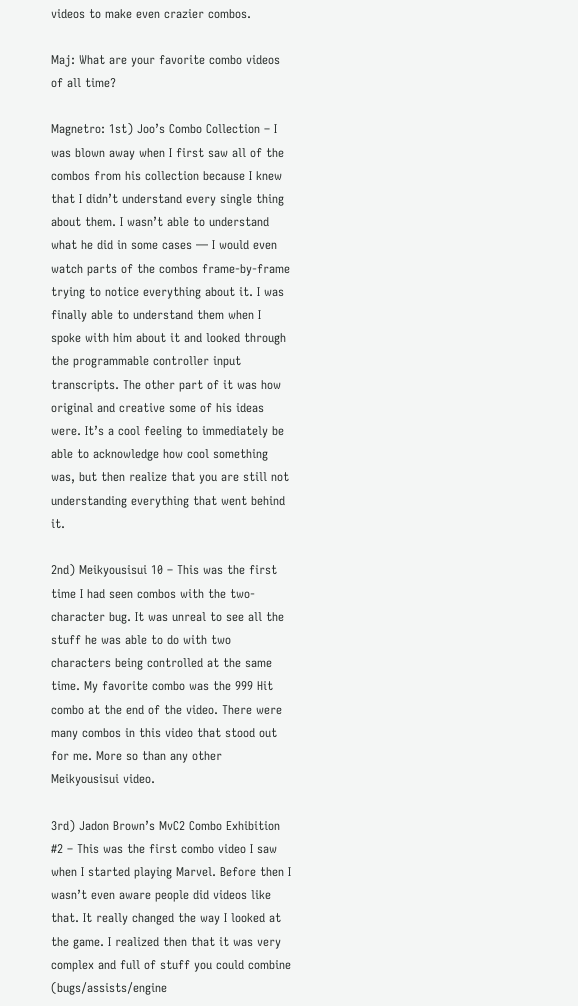videos to make even crazier combos.

Maj: What are your favorite combo videos of all time?

Magnetro: 1st) Joo’s Combo Collection – I was blown away when I first saw all of the combos from his collection because I knew that I didn’t understand every single thing about them. I wasn’t able to understand what he did in some cases — I would even watch parts of the combos frame-by-frame trying to notice everything about it. I was finally able to understand them when I spoke with him about it and looked through the programmable controller input transcripts. The other part of it was how original and creative some of his ideas were. It’s a cool feeling to immediately be able to acknowledge how cool something was, but then realize that you are still not understanding everything that went behind it.

2nd) Meikyousisui 10 – This was the first time I had seen combos with the two-character bug. It was unreal to see all the stuff he was able to do with two characters being controlled at the same time. My favorite combo was the 999 Hit combo at the end of the video. There were many combos in this video that stood out for me. More so than any other Meikyousisui video.

3rd) Jadon Brown’s MvC2 Combo Exhibition #2 – This was the first combo video I saw when I started playing Marvel. Before then I wasn’t even aware people did videos like that. It really changed the way I looked at the game. I realized then that it was very complex and full of stuff you could combine (bugs/assists/engine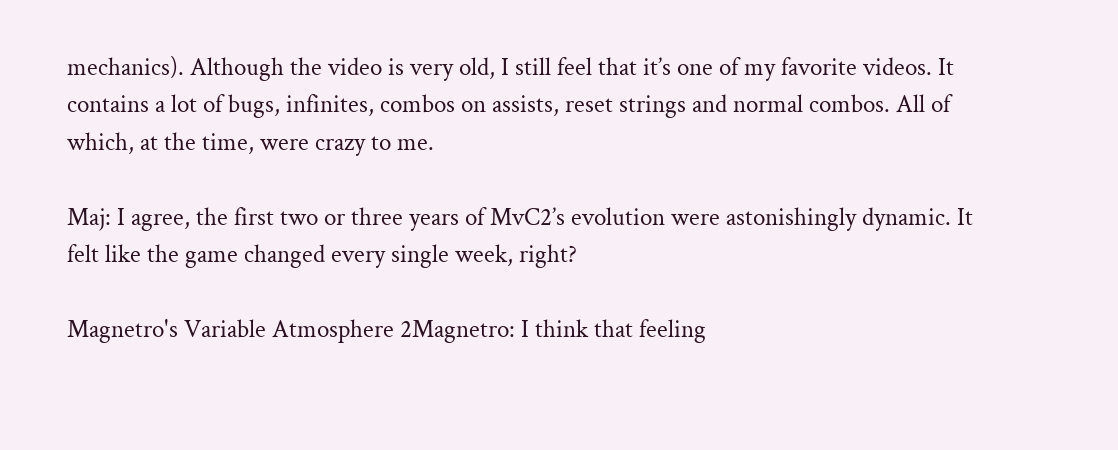mechanics). Although the video is very old, I still feel that it’s one of my favorite videos. It contains a lot of bugs, infinites, combos on assists, reset strings and normal combos. All of which, at the time, were crazy to me.

Maj: I agree, the first two or three years of MvC2’s evolution were astonishingly dynamic. It felt like the game changed every single week, right?

Magnetro's Variable Atmosphere 2Magnetro: I think that feeling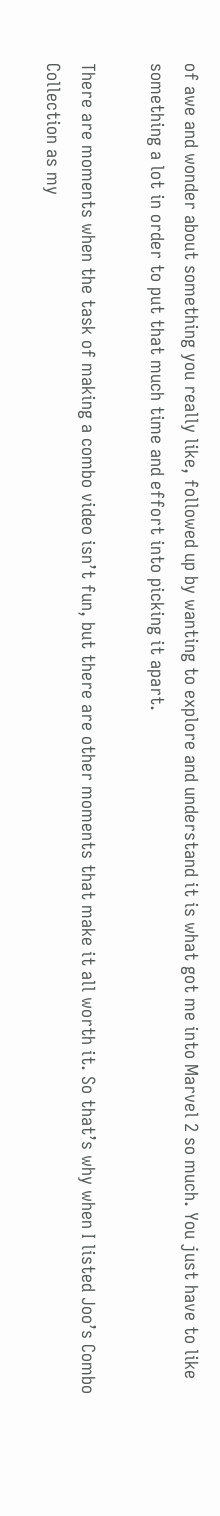of awe and wonder about something you really like, followed up by wanting to explore and understand it is what got me into Marvel 2 so much. You just have to like something a lot in order to put that much time and effort into picking it apart.

There are moments when the task of making a combo video isn’t fun, but there are other moments that make it all worth it. So that’s why when I listed Joo’s Combo Collection as my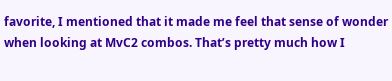favorite, I mentioned that it made me feel that sense of wonder when looking at MvC2 combos. That’s pretty much how I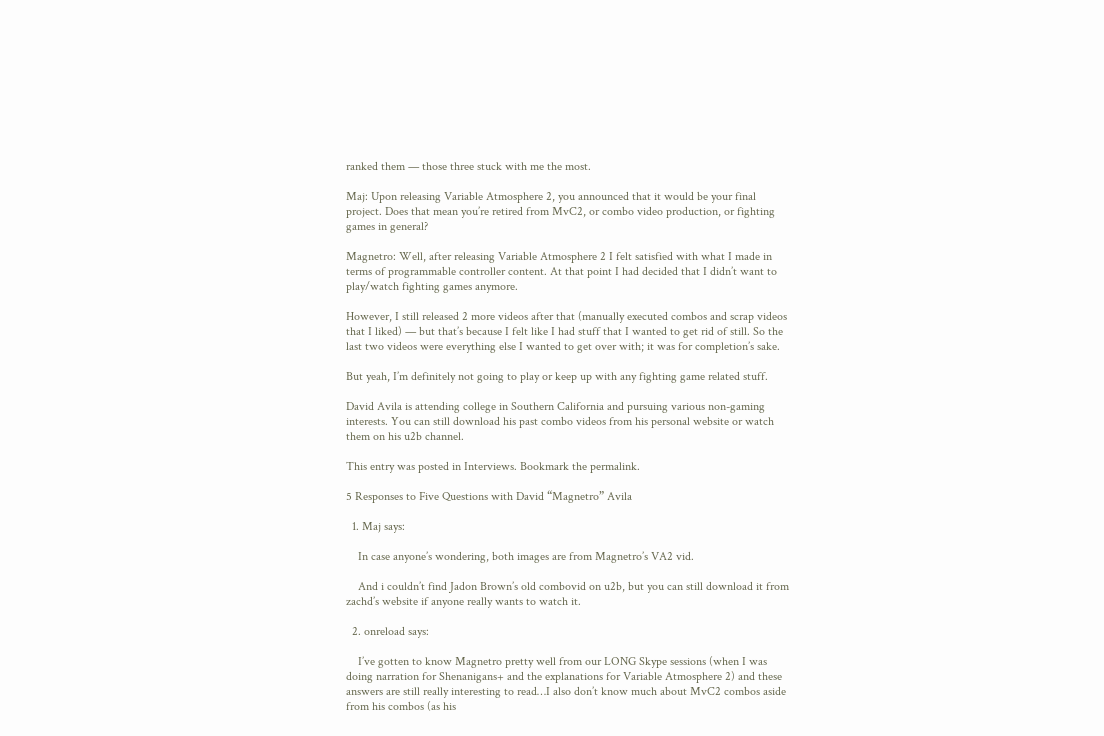ranked them — those three stuck with me the most.

Maj: Upon releasing Variable Atmosphere 2, you announced that it would be your final project. Does that mean you’re retired from MvC2, or combo video production, or fighting games in general?

Magnetro: Well, after releasing Variable Atmosphere 2 I felt satisfied with what I made in terms of programmable controller content. At that point I had decided that I didn’t want to play/watch fighting games anymore.

However, I still released 2 more videos after that (manually executed combos and scrap videos that I liked) — but that’s because I felt like I had stuff that I wanted to get rid of still. So the last two videos were everything else I wanted to get over with; it was for completion’s sake.

But yeah, I’m definitely not going to play or keep up with any fighting game related stuff.

David Avila is attending college in Southern California and pursuing various non-gaming interests. You can still download his past combo videos from his personal website or watch them on his u2b channel.

This entry was posted in Interviews. Bookmark the permalink.

5 Responses to Five Questions with David “Magnetro” Avila

  1. Maj says:

    In case anyone’s wondering, both images are from Magnetro’s VA2 vid.

    And i couldn’t find Jadon Brown’s old combovid on u2b, but you can still download it from zachd’s website if anyone really wants to watch it.

  2. onreload says:

    I’ve gotten to know Magnetro pretty well from our LONG Skype sessions (when I was doing narration for Shenanigans+ and the explanations for Variable Atmosphere 2) and these answers are still really interesting to read…I also don’t know much about MvC2 combos aside from his combos (as his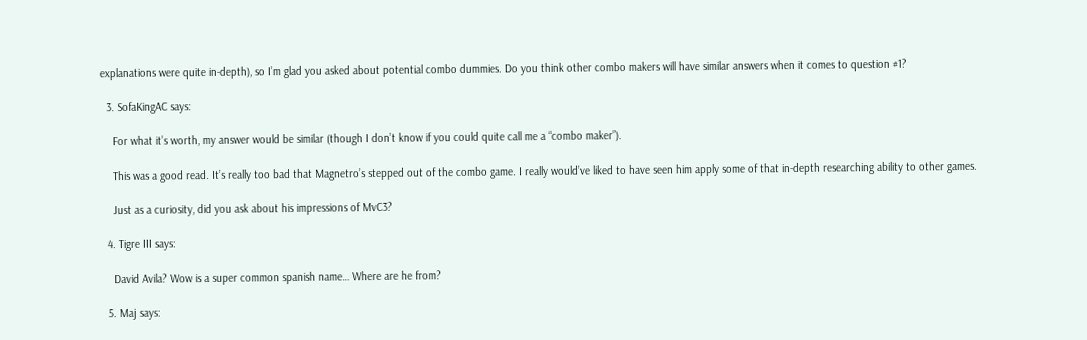explanations were quite in-depth), so I’m glad you asked about potential combo dummies. Do you think other combo makers will have similar answers when it comes to question #1?

  3. SofaKingAC says:

    For what it’s worth, my answer would be similar (though I don’t know if you could quite call me a “combo maker”).

    This was a good read. It’s really too bad that Magnetro’s stepped out of the combo game. I really would’ve liked to have seen him apply some of that in-depth researching ability to other games.

    Just as a curiosity, did you ask about his impressions of MvC3?

  4. Tigre III says:

    David Avila? Wow is a super common spanish name… Where are he from?

  5. Maj says: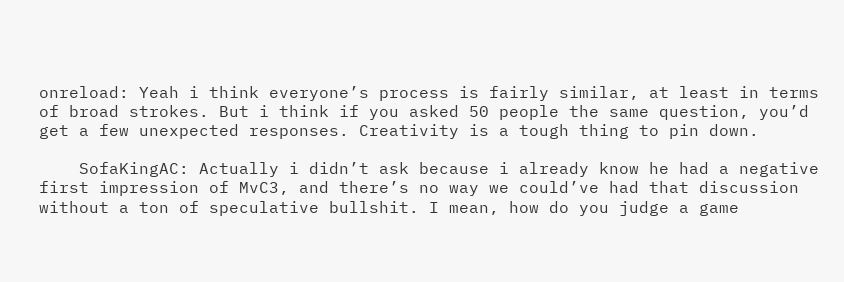onreload: Yeah i think everyone’s process is fairly similar, at least in terms of broad strokes. But i think if you asked 50 people the same question, you’d get a few unexpected responses. Creativity is a tough thing to pin down.

    SofaKingAC: Actually i didn’t ask because i already know he had a negative first impression of MvC3, and there’s no way we could’ve had that discussion without a ton of speculative bullshit. I mean, how do you judge a game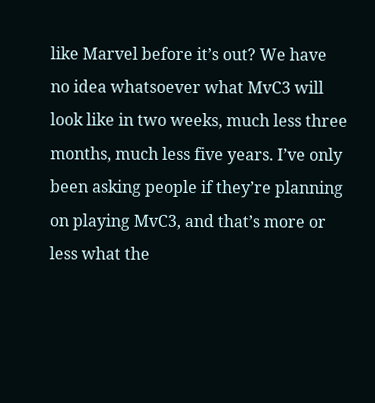like Marvel before it’s out? We have no idea whatsoever what MvC3 will look like in two weeks, much less three months, much less five years. I’ve only been asking people if they’re planning on playing MvC3, and that’s more or less what the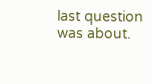last question was about.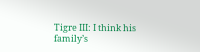Tigre III: I think his family’s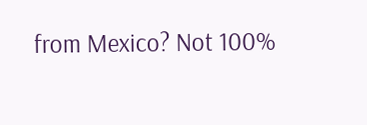from Mexico? Not 100%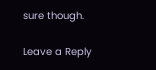sure though.

Leave a Reply